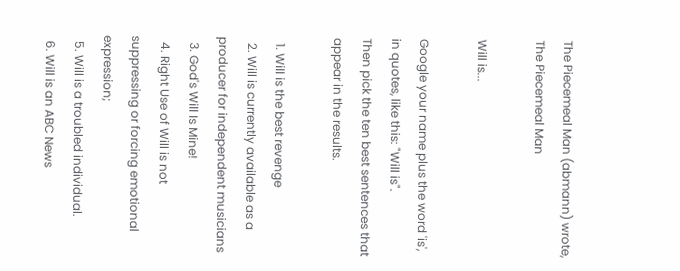The Piecemeal Man (abmann) wrote,
The Piecemeal Man

Will is...

Google your name plus the word 'is', in quotes, like this: "Will is".
Then pick the ten best sentences that appear in the results.

  1. Will is the best revenge
  2. Will is currently available as a producer for independent musicians
  3. God's Will Is Mine!
  4. Right Use of Will is not suppressing or forcing emotional expression;
  5. Will is a troubled individual.
  6. Will is an ABC News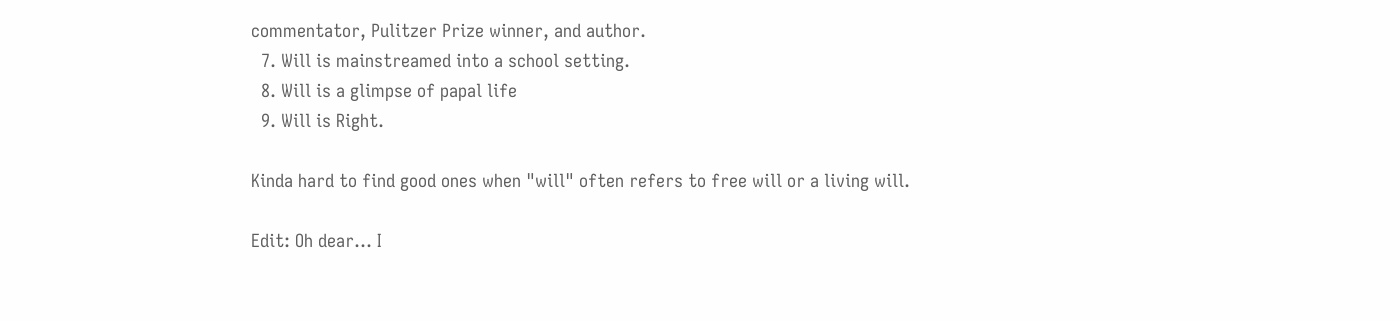commentator, Pulitzer Prize winner, and author.
  7. Will is mainstreamed into a school setting.
  8. Will is a glimpse of papal life
  9. Will is Right.

Kinda hard to find good ones when "will" often refers to free will or a living will.

Edit: Oh dear... I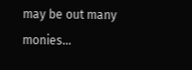may be out many monies...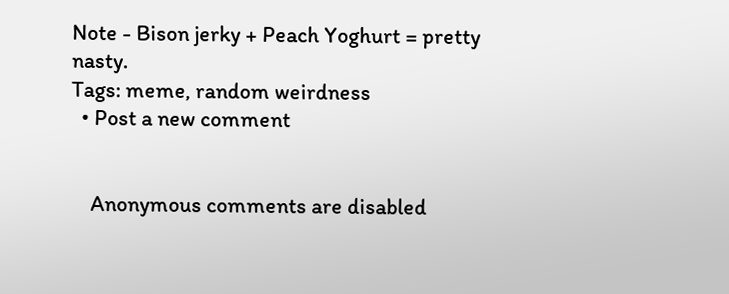Note - Bison jerky + Peach Yoghurt = pretty nasty.
Tags: meme, random weirdness
  • Post a new comment


    Anonymous comments are disabled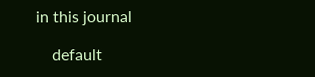in this journal

    default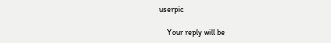userpic

    Your reply will be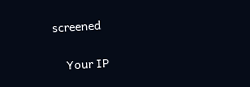screened

    Your IP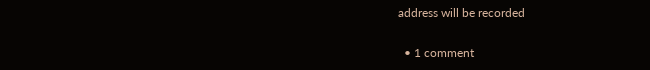address will be recorded

  • 1 comment